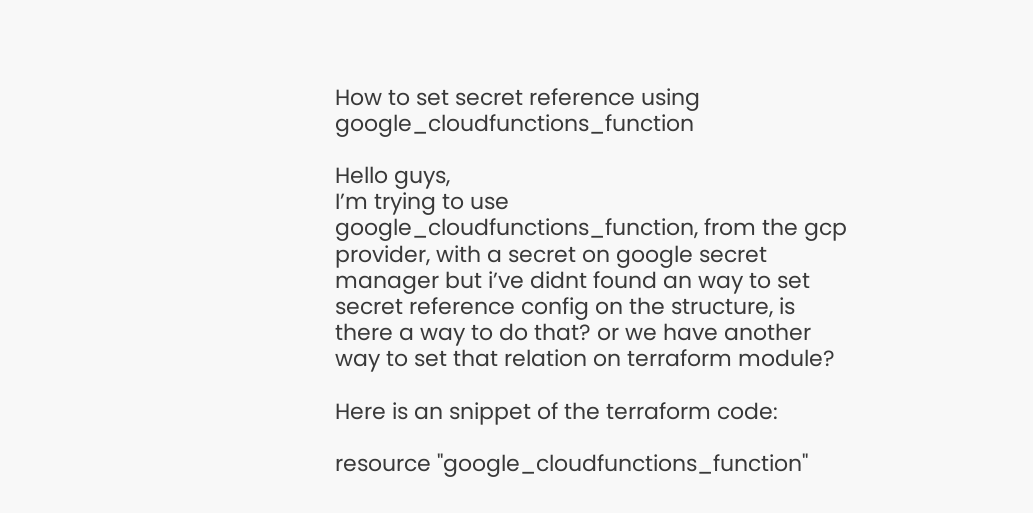How to set secret reference using google_cloudfunctions_function

Hello guys,
I’m trying to use google_cloudfunctions_function, from the gcp provider, with a secret on google secret manager but i’ve didnt found an way to set secret reference config on the structure, is there a way to do that? or we have another way to set that relation on terraform module?

Here is an snippet of the terraform code:

resource "google_cloudfunctions_function"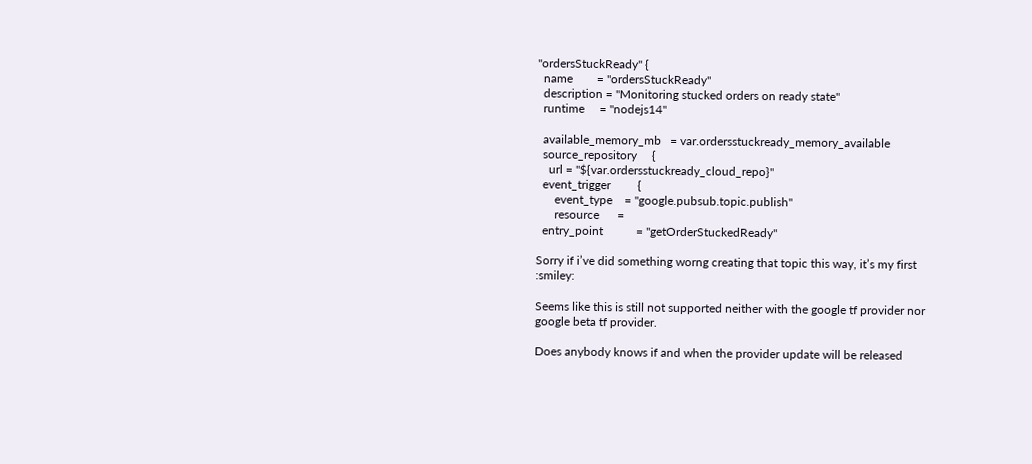"ordersStuckReady" {
  name        = "ordersStuckReady"
  description = "Monitoring stucked orders on ready state"
  runtime     = "nodejs14"

  available_memory_mb   = var.ordersstuckready_memory_available
  source_repository     {
    url = "${var.ordersstuckready_cloud_repo}"
  event_trigger         {
      event_type    = "google.pubsub.topic.publish"
      resource      =
  entry_point           = "getOrderStuckedReady"

Sorry if i’ve did something worng creating that topic this way, it’s my first :smiley:

Seems like this is still not supported neither with the google tf provider nor google beta tf provider.

Does anybody knows if and when the provider update will be released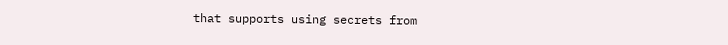that supports using secrets from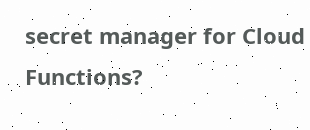secret manager for Cloud Functions?